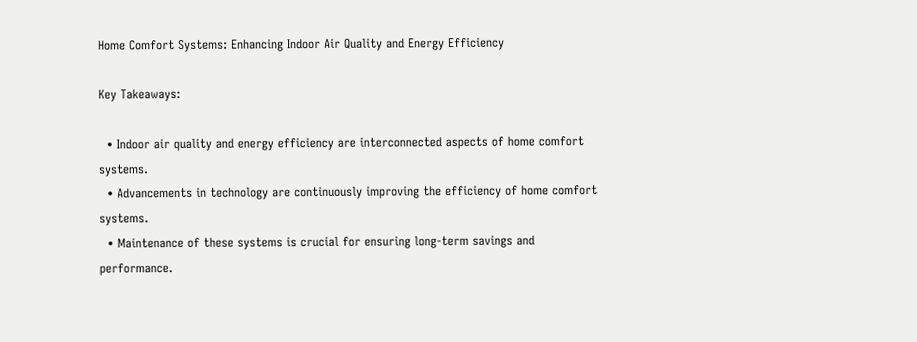Home Comfort Systems: Enhancing Indoor Air Quality and Energy Efficiency

Key Takeaways:

  • Indoor air quality and energy efficiency are interconnected aspects of home comfort systems.
  • Advancements in technology are continuously improving the efficiency of home comfort systems.
  • Maintenance of these systems is crucial for ensuring long-term savings and performance.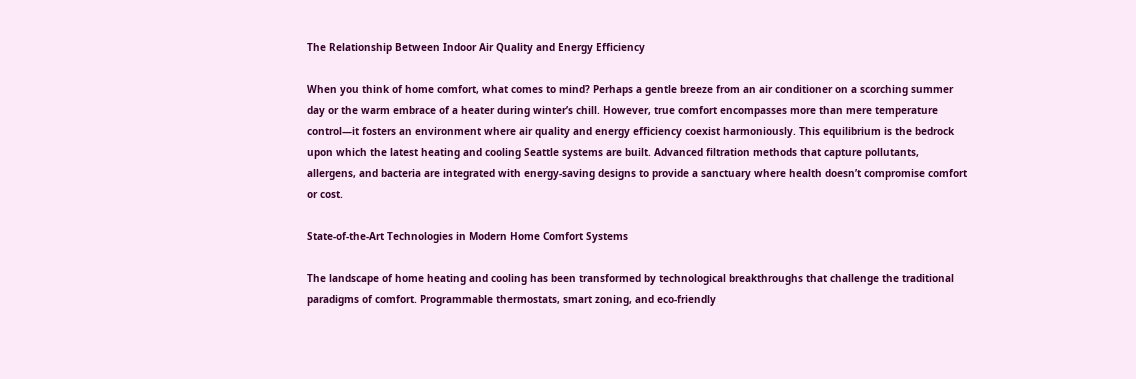The Relationship Between Indoor Air Quality and Energy Efficiency

When you think of home comfort, what comes to mind? Perhaps a gentle breeze from an air conditioner on a scorching summer day or the warm embrace of a heater during winter’s chill. However, true comfort encompasses more than mere temperature control—it fosters an environment where air quality and energy efficiency coexist harmoniously. This equilibrium is the bedrock upon which the latest heating and cooling Seattle systems are built. Advanced filtration methods that capture pollutants, allergens, and bacteria are integrated with energy-saving designs to provide a sanctuary where health doesn’t compromise comfort or cost.

State-of-the-Art Technologies in Modern Home Comfort Systems

The landscape of home heating and cooling has been transformed by technological breakthroughs that challenge the traditional paradigms of comfort. Programmable thermostats, smart zoning, and eco-friendly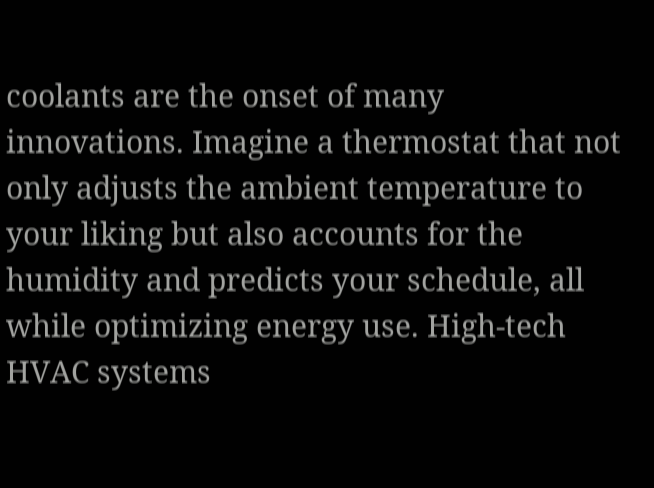coolants are the onset of many innovations. Imagine a thermostat that not only adjusts the ambient temperature to your liking but also accounts for the humidity and predicts your schedule, all while optimizing energy use. High-tech HVAC systems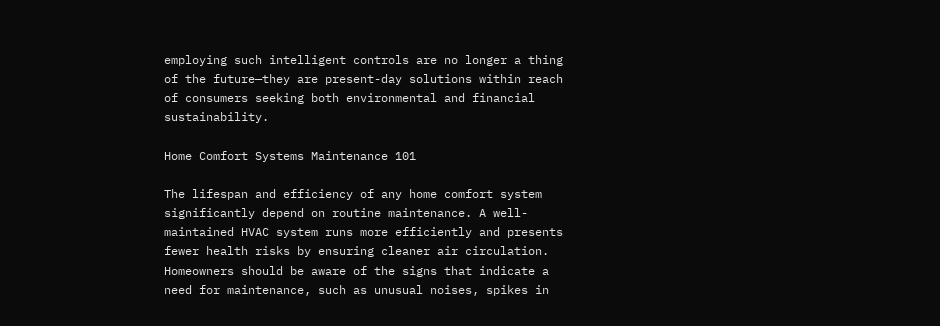employing such intelligent controls are no longer a thing of the future—they are present-day solutions within reach of consumers seeking both environmental and financial sustainability.

Home Comfort Systems Maintenance 101

The lifespan and efficiency of any home comfort system significantly depend on routine maintenance. A well-maintained HVAC system runs more efficiently and presents fewer health risks by ensuring cleaner air circulation. Homeowners should be aware of the signs that indicate a need for maintenance, such as unusual noises, spikes in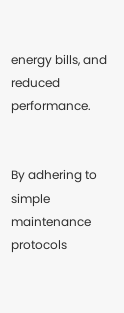energy bills, and reduced performance.


By adhering to simple maintenance protocols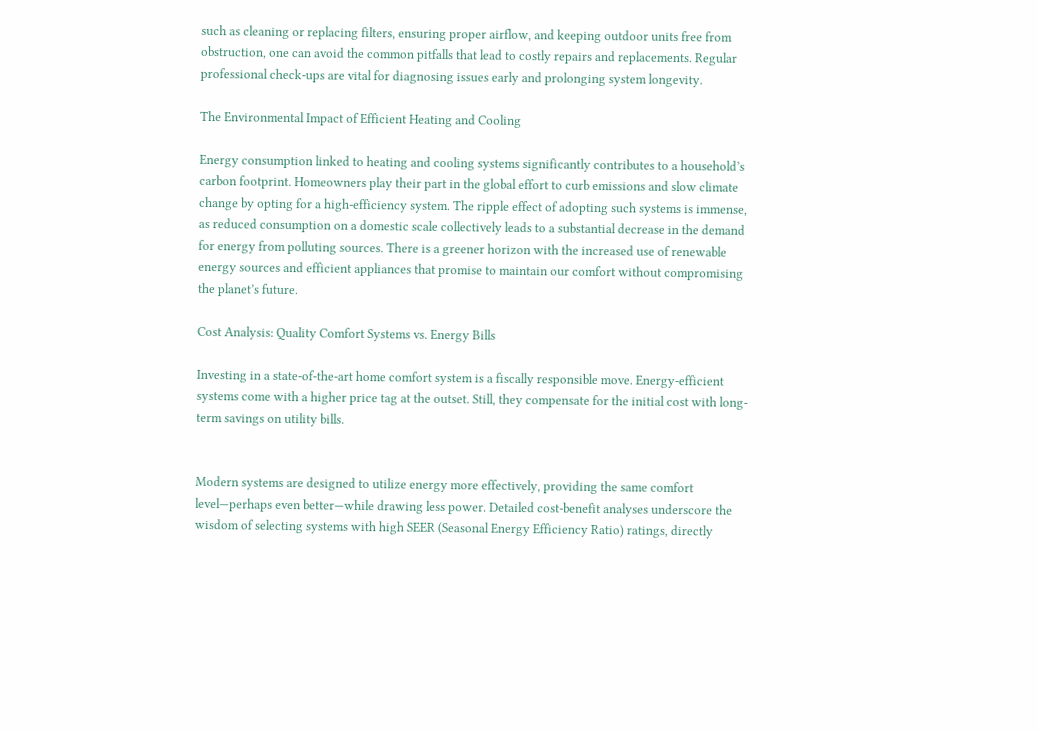such as cleaning or replacing filters, ensuring proper airflow, and keeping outdoor units free from obstruction, one can avoid the common pitfalls that lead to costly repairs and replacements. Regular professional check-ups are vital for diagnosing issues early and prolonging system longevity.

The Environmental Impact of Efficient Heating and Cooling

Energy consumption linked to heating and cooling systems significantly contributes to a household’s carbon footprint. Homeowners play their part in the global effort to curb emissions and slow climate change by opting for a high-efficiency system. The ripple effect of adopting such systems is immense, as reduced consumption on a domestic scale collectively leads to a substantial decrease in the demand for energy from polluting sources. There is a greener horizon with the increased use of renewable energy sources and efficient appliances that promise to maintain our comfort without compromising the planet’s future.

Cost Analysis: Quality Comfort Systems vs. Energy Bills

Investing in a state-of-the-art home comfort system is a fiscally responsible move. Energy-efficient systems come with a higher price tag at the outset. Still, they compensate for the initial cost with long-term savings on utility bills.


Modern systems are designed to utilize energy more effectively, providing the same comfort level—perhaps even better—while drawing less power. Detailed cost-benefit analyses underscore the wisdom of selecting systems with high SEER (Seasonal Energy Efficiency Ratio) ratings, directly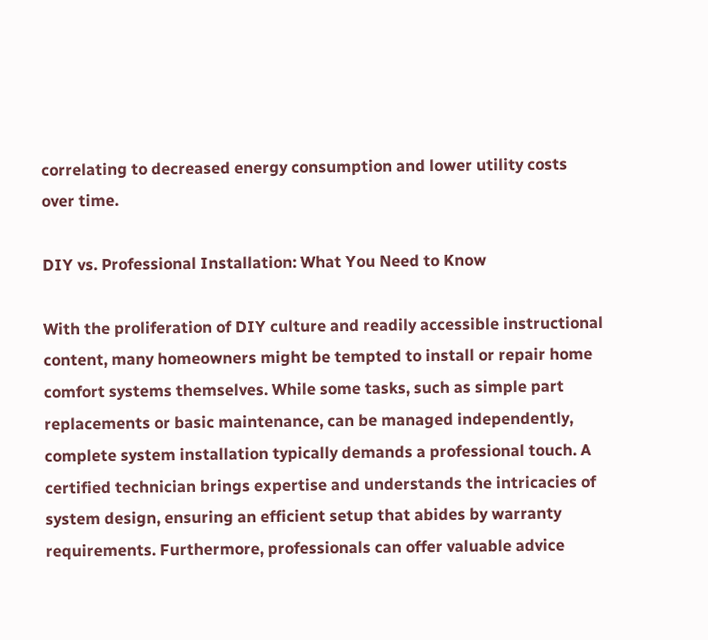correlating to decreased energy consumption and lower utility costs over time.

DIY vs. Professional Installation: What You Need to Know

With the proliferation of DIY culture and readily accessible instructional content, many homeowners might be tempted to install or repair home comfort systems themselves. While some tasks, such as simple part replacements or basic maintenance, can be managed independently, complete system installation typically demands a professional touch. A certified technician brings expertise and understands the intricacies of system design, ensuring an efficient setup that abides by warranty requirements. Furthermore, professionals can offer valuable advice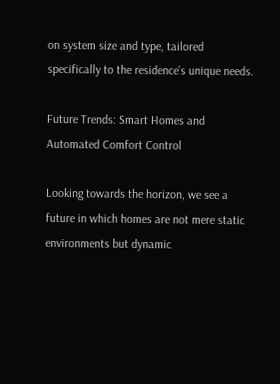on system size and type, tailored specifically to the residence’s unique needs.

Future Trends: Smart Homes and Automated Comfort Control

Looking towards the horizon, we see a future in which homes are not mere static environments but dynamic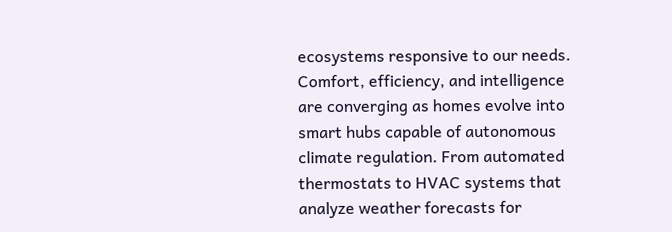ecosystems responsive to our needs. Comfort, efficiency, and intelligence are converging as homes evolve into smart hubs capable of autonomous climate regulation. From automated thermostats to HVAC systems that analyze weather forecasts for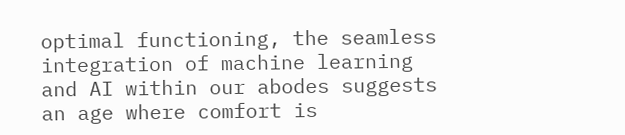optimal functioning, the seamless integration of machine learning and AI within our abodes suggests an age where comfort is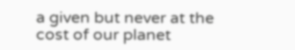a given but never at the cost of our planet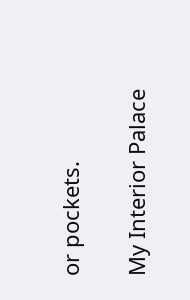or pockets.

My Interior Palace